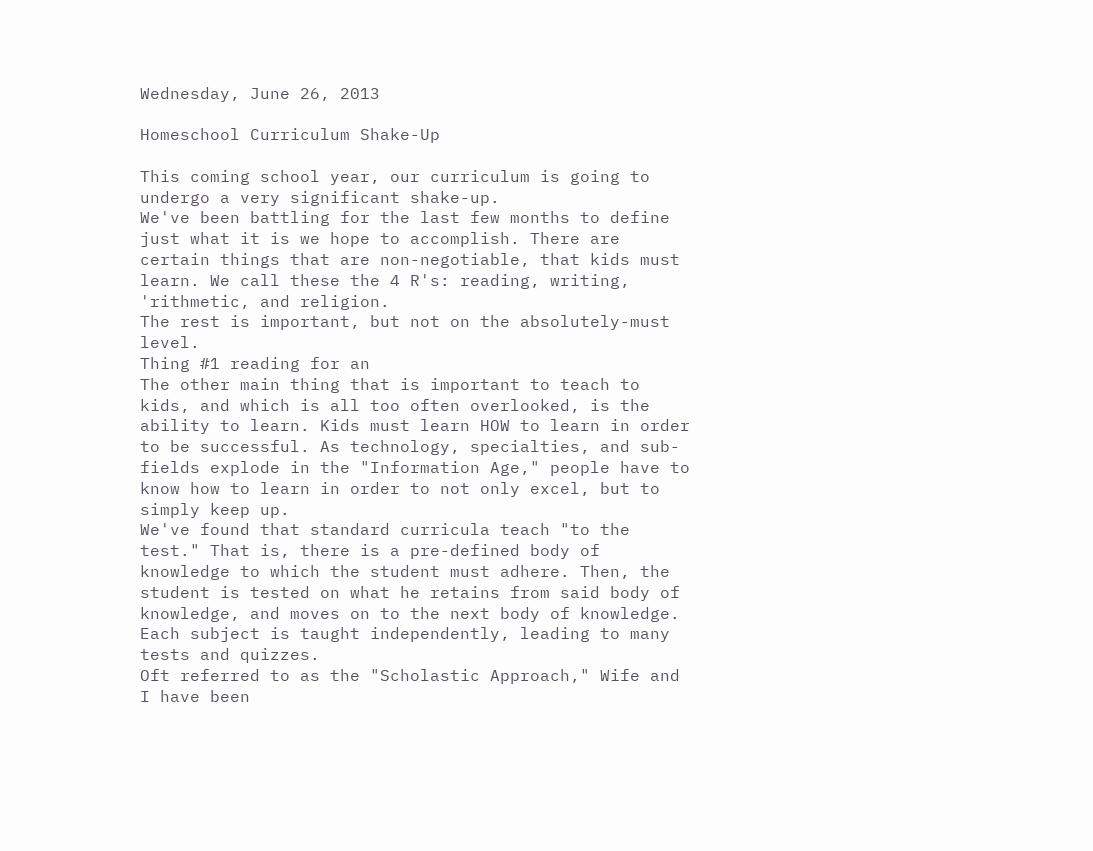Wednesday, June 26, 2013

Homeschool Curriculum Shake-Up

This coming school year, our curriculum is going to undergo a very significant shake-up.
We've been battling for the last few months to define just what it is we hope to accomplish. There are certain things that are non-negotiable, that kids must learn. We call these the 4 R's: reading, writing, 'rithmetic, and religion.
The rest is important, but not on the absolutely-must level.
Thing #1 reading for an
The other main thing that is important to teach to kids, and which is all too often overlooked, is the ability to learn. Kids must learn HOW to learn in order to be successful. As technology, specialties, and sub-fields explode in the "Information Age," people have to know how to learn in order to not only excel, but to simply keep up.
We've found that standard curricula teach "to the test." That is, there is a pre-defined body of knowledge to which the student must adhere. Then, the student is tested on what he retains from said body of knowledge, and moves on to the next body of knowledge. Each subject is taught independently, leading to many tests and quizzes.
Oft referred to as the "Scholastic Approach," Wife and I have been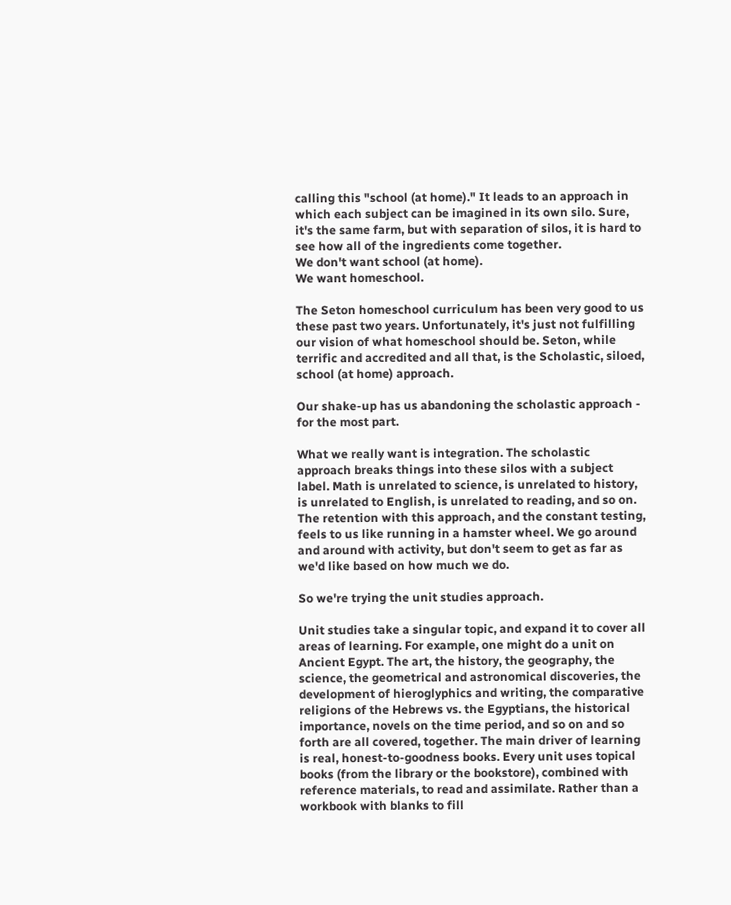calling this "school (at home)." It leads to an approach in which each subject can be imagined in its own silo. Sure, it's the same farm, but with separation of silos, it is hard to see how all of the ingredients come together.
We don't want school (at home).
We want homeschool.

The Seton homeschool curriculum has been very good to us these past two years. Unfortunately, it's just not fulfilling our vision of what homeschool should be. Seton, while terrific and accredited and all that, is the Scholastic, siloed, school (at home) approach.

Our shake-up has us abandoning the scholastic approach - for the most part.

What we really want is integration. The scholastic approach breaks things into these silos with a subject label. Math is unrelated to science, is unrelated to history, is unrelated to English, is unrelated to reading, and so on.  The retention with this approach, and the constant testing, feels to us like running in a hamster wheel. We go around and around with activity, but don't seem to get as far as we'd like based on how much we do.

So we're trying the unit studies approach.

Unit studies take a singular topic, and expand it to cover all areas of learning. For example, one might do a unit on Ancient Egypt. The art, the history, the geography, the science, the geometrical and astronomical discoveries, the development of hieroglyphics and writing, the comparative religions of the Hebrews vs. the Egyptians, the historical importance, novels on the time period, and so on and so forth are all covered, together. The main driver of learning is real, honest-to-goodness books. Every unit uses topical books (from the library or the bookstore), combined with reference materials, to read and assimilate. Rather than a workbook with blanks to fill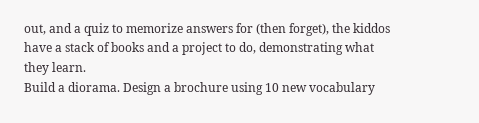out, and a quiz to memorize answers for (then forget), the kiddos have a stack of books and a project to do, demonstrating what they learn.
Build a diorama. Design a brochure using 10 new vocabulary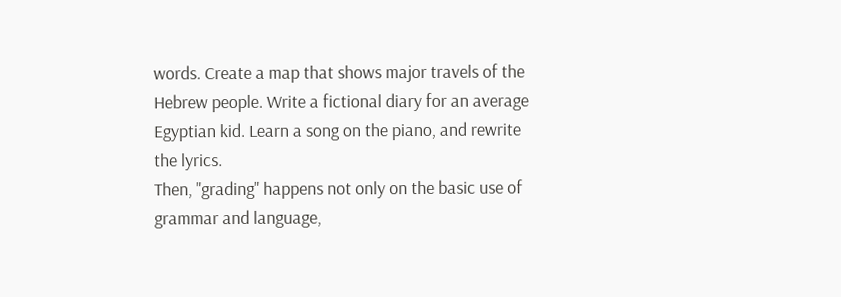words. Create a map that shows major travels of the Hebrew people. Write a fictional diary for an average Egyptian kid. Learn a song on the piano, and rewrite the lyrics.
Then, "grading" happens not only on the basic use of grammar and language,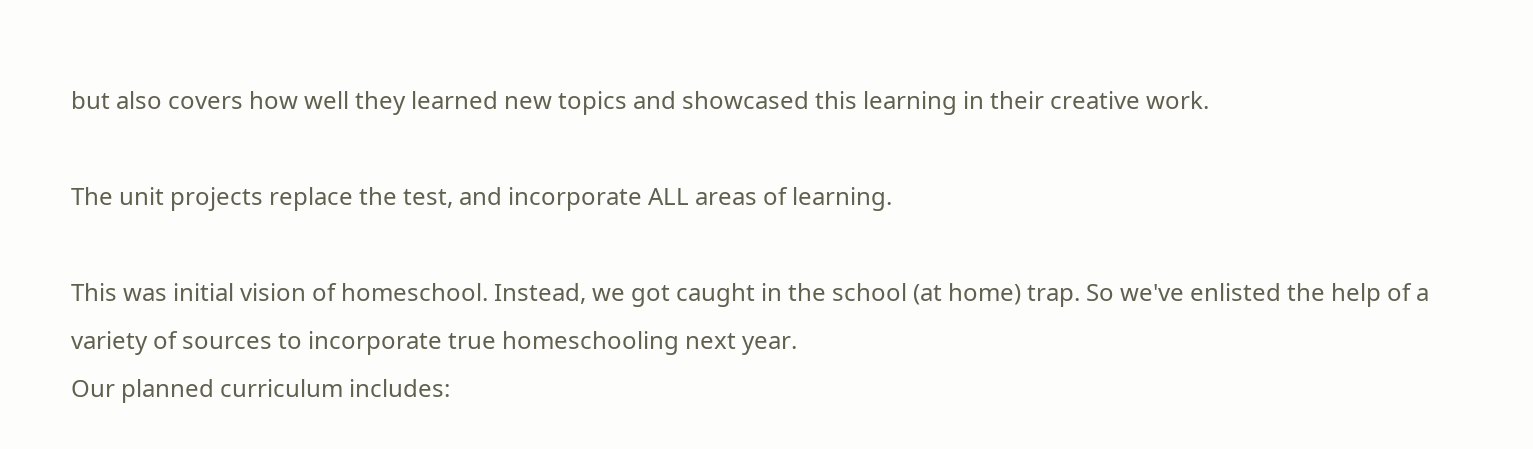but also covers how well they learned new topics and showcased this learning in their creative work.

The unit projects replace the test, and incorporate ALL areas of learning.

This was initial vision of homeschool. Instead, we got caught in the school (at home) trap. So we've enlisted the help of a variety of sources to incorporate true homeschooling next year.
Our planned curriculum includes: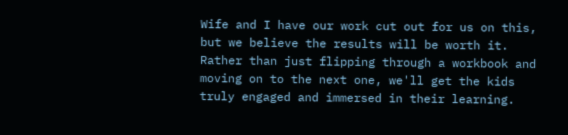Wife and I have our work cut out for us on this, but we believe the results will be worth it. Rather than just flipping through a workbook and moving on to the next one, we'll get the kids truly engaged and immersed in their learning.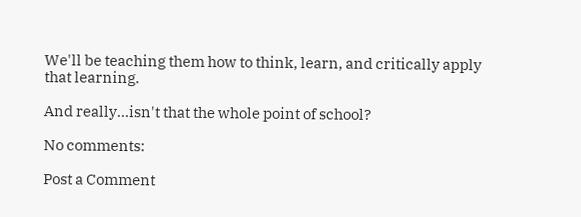We'll be teaching them how to think, learn, and critically apply that learning.

And really...isn't that the whole point of school?

No comments:

Post a Comment